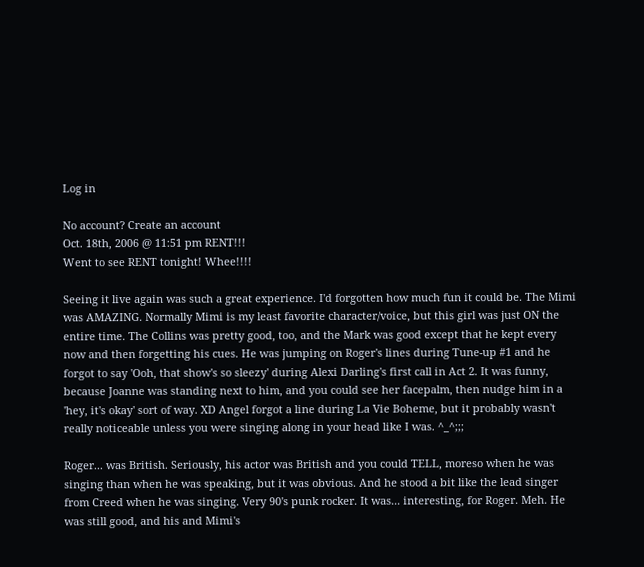Log in

No account? Create an account
Oct. 18th, 2006 @ 11:51 pm RENT!!!
Went to see RENT tonight! Whee!!!!

Seeing it live again was such a great experience. I'd forgotten how much fun it could be. The Mimi was AMAZING. Normally Mimi is my least favorite character/voice, but this girl was just ON the entire time. The Collins was pretty good, too, and the Mark was good except that he kept every now and then forgetting his cues. He was jumping on Roger's lines during Tune-up #1 and he forgot to say 'Ooh, that show's so sleezy' during Alexi Darling's first call in Act 2. It was funny, because Joanne was standing next to him, and you could see her facepalm, then nudge him in a 'hey, it's okay' sort of way. XD Angel forgot a line during La Vie Boheme, but it probably wasn't really noticeable unless you were singing along in your head like I was. ^_^;;;

Roger... was British. Seriously, his actor was British and you could TELL, moreso when he was singing than when he was speaking, but it was obvious. And he stood a bit like the lead singer from Creed when he was singing. Very 90's punk rocker. It was... interesting, for Roger. Meh. He was still good, and his and Mimi's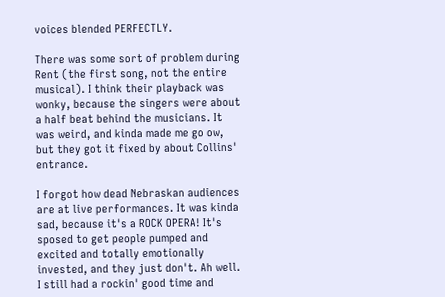voices blended PERFECTLY.

There was some sort of problem during Rent (the first song, not the entire musical). I think their playback was wonky, because the singers were about a half beat behind the musicians. It was weird, and kinda made me go ow, but they got it fixed by about Collins' entrance.

I forgot how dead Nebraskan audiences are at live performances. It was kinda sad, because it's a ROCK OPERA! It's sposed to get people pumped and excited and totally emotionally invested, and they just don't. Ah well. I still had a rockin' good time and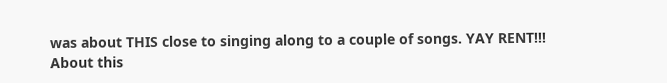was about THIS close to singing along to a couple of songs. YAY RENT!!!
About this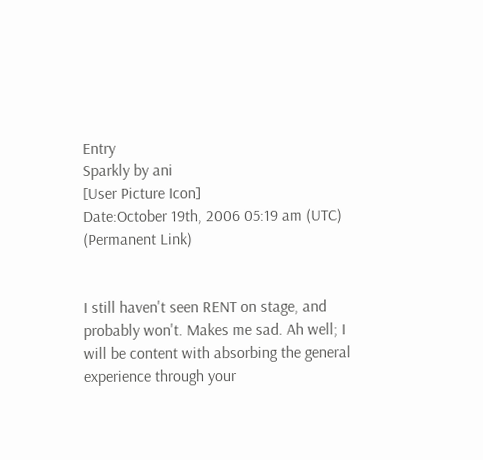Entry
Sparkly by ani
[User Picture Icon]
Date:October 19th, 2006 05:19 am (UTC)
(Permanent Link)


I still haven't seen RENT on stage, and probably won't. Makes me sad. Ah well; I will be content with absorbing the general experience through your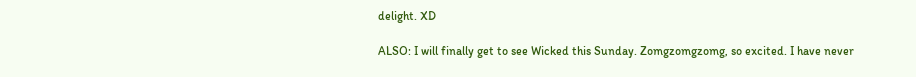delight. XD

ALSO: I will finally get to see Wicked this Sunday. Zomgzomgzomg, so excited. I have never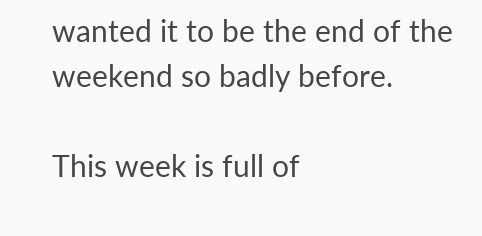wanted it to be the end of the weekend so badly before.

This week is full of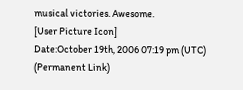musical victories. Awesome.
[User Picture Icon]
Date:October 19th, 2006 07:19 pm (UTC)
(Permanent Link)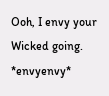Ooh, I envy your Wicked going. *envyenvy*